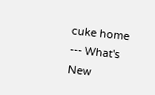cuke home --- What's New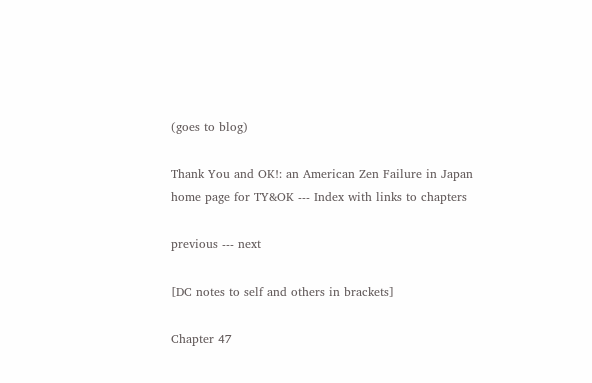(goes to blog)

Thank You and OK!: an American Zen Failure in Japan
home page for TY&OK --- Index with links to chapters

previous --- next

[DC notes to self and others in brackets]

Chapter 47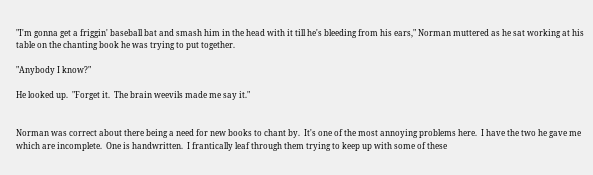"I'm gonna get a friggin' baseball bat and smash him in the head with it till he's bleeding from his ears," Norman muttered as he sat working at his table on the chanting book he was trying to put together.

"Anybody I know?"

He looked up.  "Forget it.  The brain weevils made me say it."


Norman was correct about there being a need for new books to chant by.  It's one of the most annoying problems here.  I have the two he gave me which are incomplete.  One is handwritten.  I frantically leaf through them trying to keep up with some of these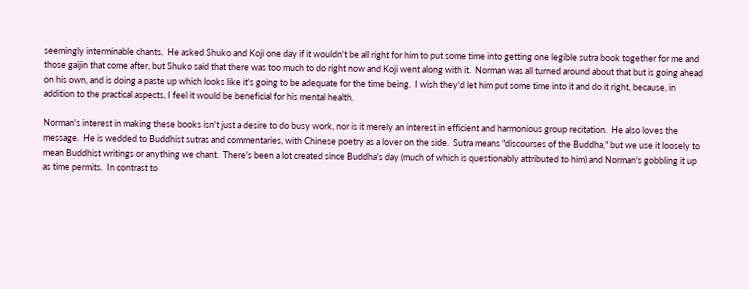seemingly interminable chants.  He asked Shuko and Koji one day if it wouldn't be all right for him to put some time into getting one legible sutra book together for me and those gaijin that come after, but Shuko said that there was too much to do right now and Koji went along with it.  Norman was all turned around about that but is going ahead on his own, and is doing a paste up which looks like it's going to be adequate for the time being.  I wish they'd let him put some time into it and do it right, because, in addition to the practical aspects, I feel it would be beneficial for his mental health.

Norman's interest in making these books isn't just a desire to do busy work, nor is it merely an interest in efficient and harmonious group recitation.  He also loves the message.  He is wedded to Buddhist sutras and commentaries, with Chinese poetry as a lover on the side.  Sutra means "discourses of the Buddha," but we use it loosely to mean Buddhist writings or anything we chant.  There's been a lot created since Buddha's day (much of which is questionably attributed to him) and Norman's gobbling it up as time permits.  In contrast to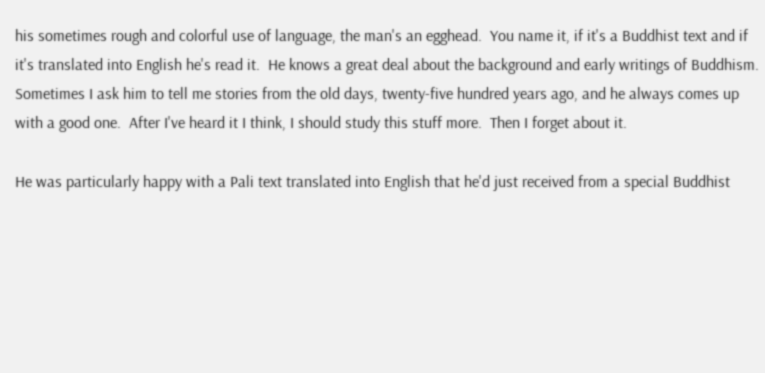his sometimes rough and colorful use of language, the man's an egghead.  You name it, if it's a Buddhist text and if it's translated into English he's read it.  He knows a great deal about the background and early writings of Buddhism.  Sometimes I ask him to tell me stories from the old days, twenty-five hundred years ago, and he always comes up with a good one.  After I've heard it I think, I should study this stuff more.  Then I forget about it.

He was particularly happy with a Pali text translated into English that he'd just received from a special Buddhist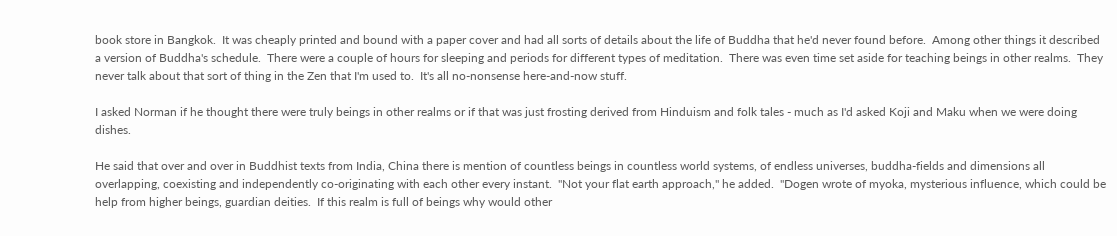book store in Bangkok.  It was cheaply printed and bound with a paper cover and had all sorts of details about the life of Buddha that he'd never found before.  Among other things it described a version of Buddha's schedule.  There were a couple of hours for sleeping and periods for different types of meditation.  There was even time set aside for teaching beings in other realms.  They never talk about that sort of thing in the Zen that I'm used to.  It's all no-nonsense here-and-now stuff.

I asked Norman if he thought there were truly beings in other realms or if that was just frosting derived from Hinduism and folk tales - much as I'd asked Koji and Maku when we were doing dishes.

He said that over and over in Buddhist texts from India, China there is mention of countless beings in countless world systems, of endless universes, buddha-fields and dimensions all overlapping, coexisting and independently co-originating with each other every instant.  "Not your flat earth approach," he added.  "Dogen wrote of myoka, mysterious influence, which could be help from higher beings, guardian deities.  If this realm is full of beings why would other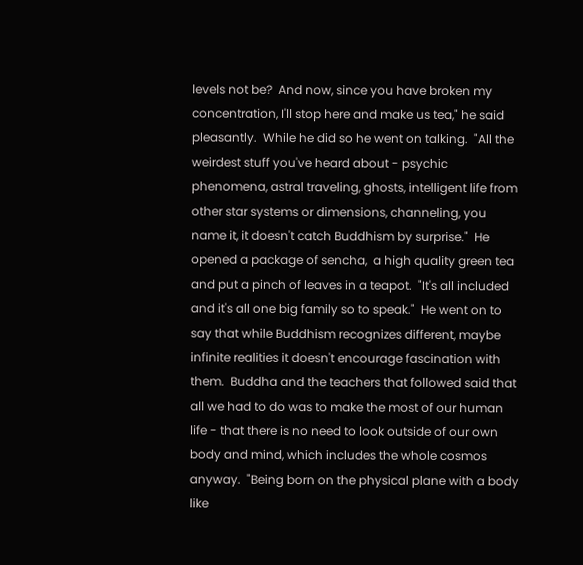levels not be?  And now, since you have broken my concentration, I'll stop here and make us tea," he said pleasantly.  While he did so he went on talking.  "All the weirdest stuff you've heard about - psychic phenomena, astral traveling, ghosts, intelligent life from other star systems or dimensions, channeling, you name it, it doesn't catch Buddhism by surprise."  He opened a package of sencha,  a high quality green tea and put a pinch of leaves in a teapot.  "It's all included and it's all one big family so to speak."  He went on to say that while Buddhism recognizes different, maybe infinite realities it doesn't encourage fascination with them.  Buddha and the teachers that followed said that all we had to do was to make the most of our human life - that there is no need to look outside of our own body and mind, which includes the whole cosmos anyway.  "Being born on the physical plane with a body like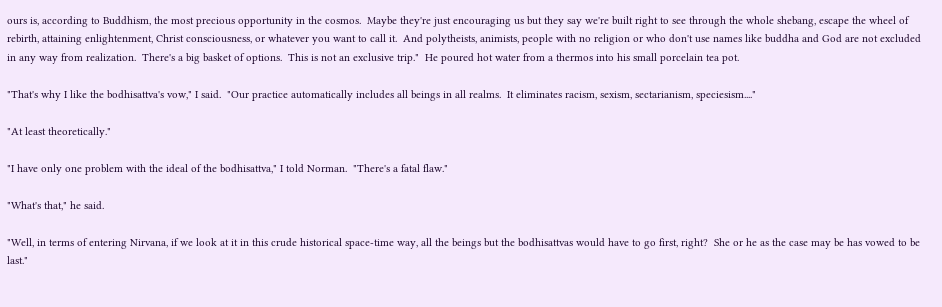ours is, according to Buddhism, the most precious opportunity in the cosmos.  Maybe they're just encouraging us but they say we're built right to see through the whole shebang, escape the wheel of rebirth, attaining enlightenment, Christ consciousness, or whatever you want to call it.  And polytheists, animists, people with no religion or who don't use names like buddha and God are not excluded in any way from realization.  There's a big basket of options.  This is not an exclusive trip."  He poured hot water from a thermos into his small porcelain tea pot.

"That's why I like the bodhisattva's vow," I said.  "Our practice automatically includes all beings in all realms.  It eliminates racism, sexism, sectarianism, speciesism...."

"At least theoretically."

"I have only one problem with the ideal of the bodhisattva," I told Norman.  "There's a fatal flaw."

"What's that," he said.

"Well, in terms of entering Nirvana, if we look at it in this crude historical space-time way, all the beings but the bodhisattvas would have to go first, right?  She or he as the case may be has vowed to be last."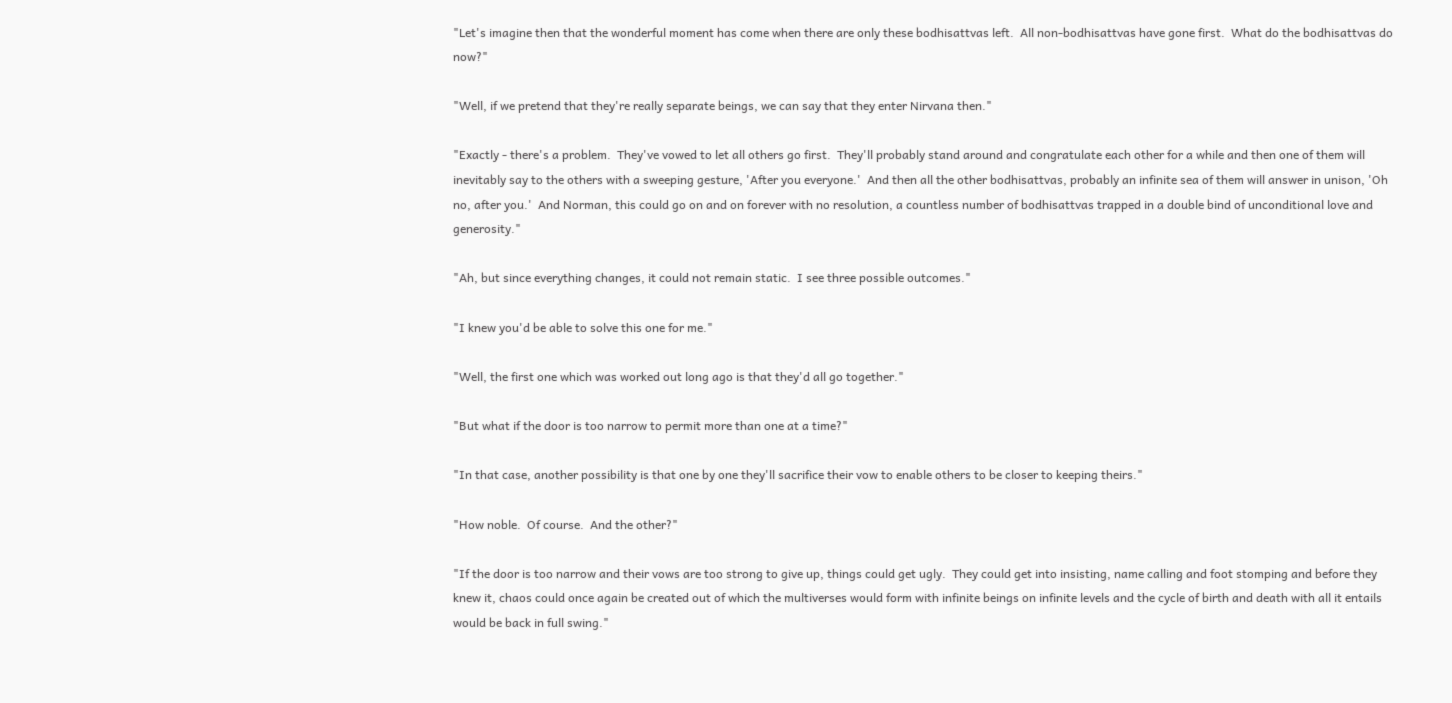"Let's imagine then that the wonderful moment has come when there are only these bodhisattvas left.  All non-bodhisattvas have gone first.  What do the bodhisattvas do now?"

"Well, if we pretend that they're really separate beings, we can say that they enter Nirvana then."

"Exactly - there's a problem.  They've vowed to let all others go first.  They'll probably stand around and congratulate each other for a while and then one of them will inevitably say to the others with a sweeping gesture, 'After you everyone.'  And then all the other bodhisattvas, probably an infinite sea of them will answer in unison, 'Oh no, after you.'  And Norman, this could go on and on forever with no resolution, a countless number of bodhisattvas trapped in a double bind of unconditional love and generosity."

"Ah, but since everything changes, it could not remain static.  I see three possible outcomes."

"I knew you'd be able to solve this one for me."

"Well, the first one which was worked out long ago is that they'd all go together."

"But what if the door is too narrow to permit more than one at a time?"

"In that case, another possibility is that one by one they'll sacrifice their vow to enable others to be closer to keeping theirs."

"How noble.  Of course.  And the other?"

"If the door is too narrow and their vows are too strong to give up, things could get ugly.  They could get into insisting, name calling and foot stomping and before they knew it, chaos could once again be created out of which the multiverses would form with infinite beings on infinite levels and the cycle of birth and death with all it entails would be back in full swing."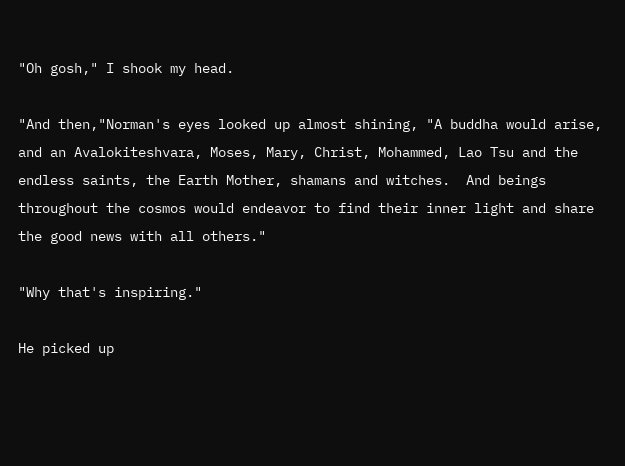"Oh gosh," I shook my head.

"And then,"Norman's eyes looked up almost shining, "A buddha would arise, and an Avalokiteshvara, Moses, Mary, Christ, Mohammed, Lao Tsu and the endless saints, the Earth Mother, shamans and witches.  And beings throughout the cosmos would endeavor to find their inner light and share the good news with all others."

"Why that's inspiring."

He picked up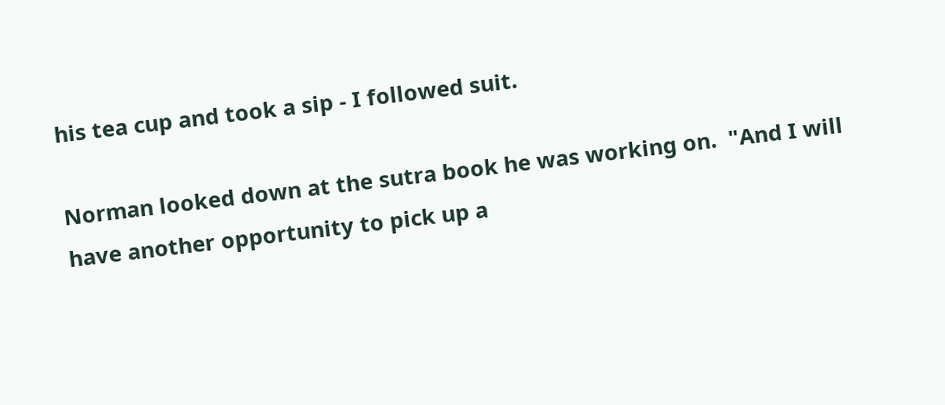his tea cup and took a sip - I followed suit.

Norman looked down at the sutra book he was working on.  "And I will have another opportunity to pick up a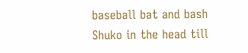baseball bat and bash Shuko in the head till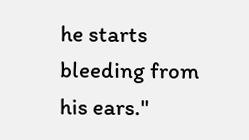he starts bleeding from his ears."